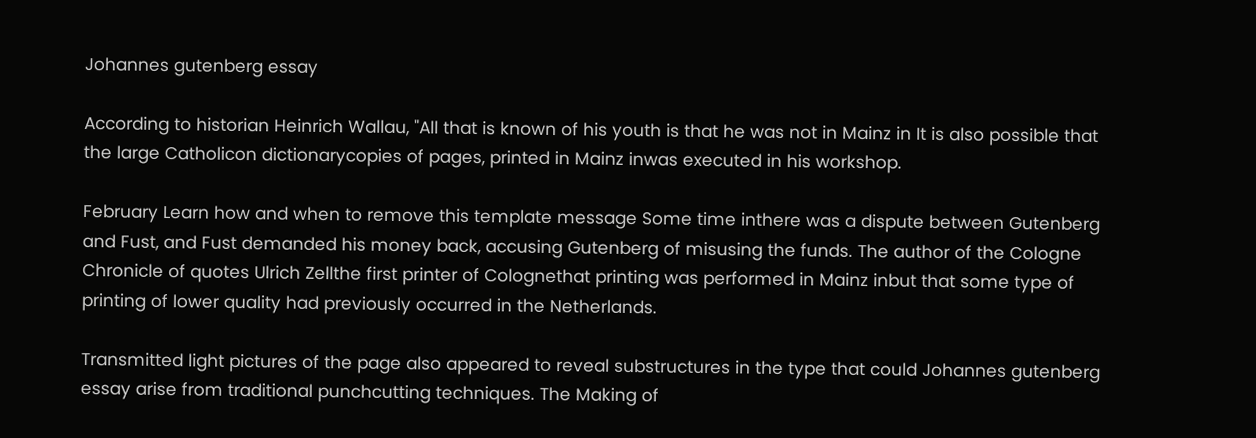Johannes gutenberg essay

According to historian Heinrich Wallau, "All that is known of his youth is that he was not in Mainz in It is also possible that the large Catholicon dictionarycopies of pages, printed in Mainz inwas executed in his workshop.

February Learn how and when to remove this template message Some time inthere was a dispute between Gutenberg and Fust, and Fust demanded his money back, accusing Gutenberg of misusing the funds. The author of the Cologne Chronicle of quotes Ulrich Zellthe first printer of Colognethat printing was performed in Mainz inbut that some type of printing of lower quality had previously occurred in the Netherlands.

Transmitted light pictures of the page also appeared to reveal substructures in the type that could Johannes gutenberg essay arise from traditional punchcutting techniques. The Making of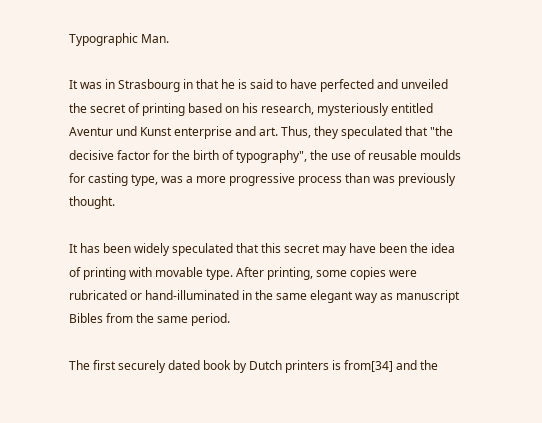Typographic Man.

It was in Strasbourg in that he is said to have perfected and unveiled the secret of printing based on his research, mysteriously entitled Aventur und Kunst enterprise and art. Thus, they speculated that "the decisive factor for the birth of typography", the use of reusable moulds for casting type, was a more progressive process than was previously thought.

It has been widely speculated that this secret may have been the idea of printing with movable type. After printing, some copies were rubricated or hand-illuminated in the same elegant way as manuscript Bibles from the same period.

The first securely dated book by Dutch printers is from[34] and the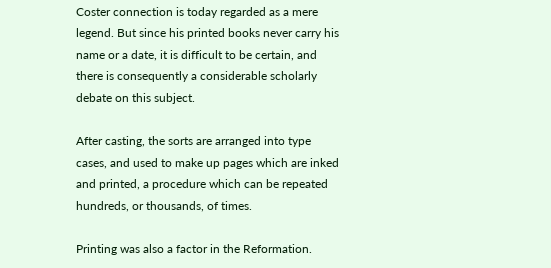Coster connection is today regarded as a mere legend. But since his printed books never carry his name or a date, it is difficult to be certain, and there is consequently a considerable scholarly debate on this subject.

After casting, the sorts are arranged into type cases, and used to make up pages which are inked and printed, a procedure which can be repeated hundreds, or thousands, of times.

Printing was also a factor in the Reformation.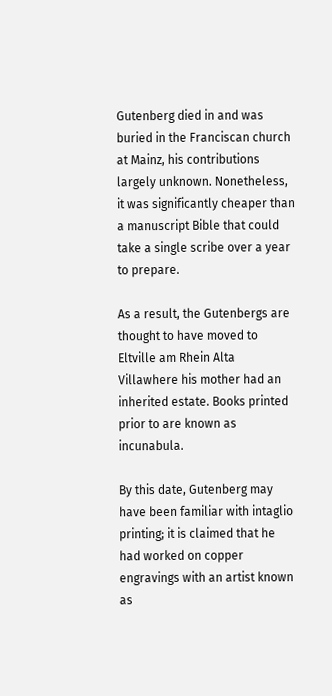Gutenberg died in and was buried in the Franciscan church at Mainz, his contributions largely unknown. Nonetheless, it was significantly cheaper than a manuscript Bible that could take a single scribe over a year to prepare.

As a result, the Gutenbergs are thought to have moved to Eltville am Rhein Alta Villawhere his mother had an inherited estate. Books printed prior to are known as incunabula.

By this date, Gutenberg may have been familiar with intaglio printing; it is claimed that he had worked on copper engravings with an artist known as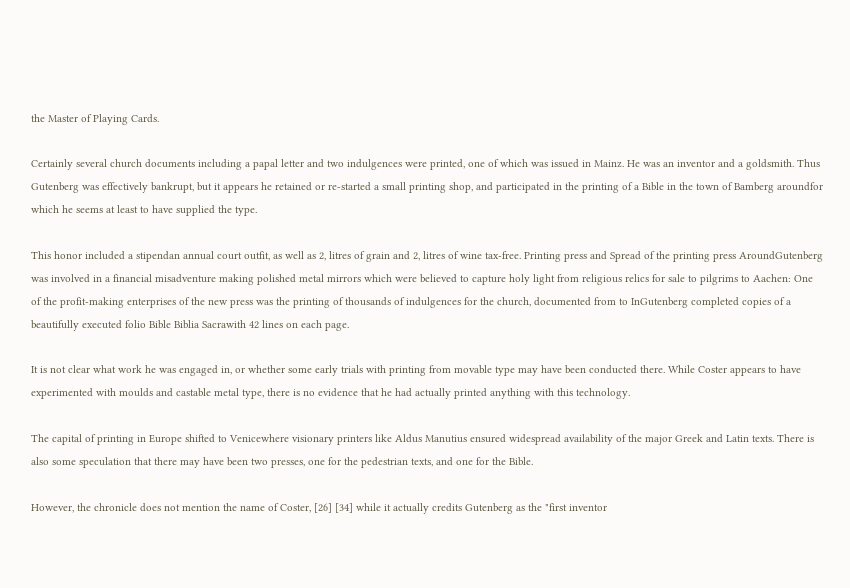the Master of Playing Cards.

Certainly several church documents including a papal letter and two indulgences were printed, one of which was issued in Mainz. He was an inventor and a goldsmith. Thus Gutenberg was effectively bankrupt, but it appears he retained or re-started a small printing shop, and participated in the printing of a Bible in the town of Bamberg aroundfor which he seems at least to have supplied the type.

This honor included a stipendan annual court outfit, as well as 2, litres of grain and 2, litres of wine tax-free. Printing press and Spread of the printing press AroundGutenberg was involved in a financial misadventure making polished metal mirrors which were believed to capture holy light from religious relics for sale to pilgrims to Aachen: One of the profit-making enterprises of the new press was the printing of thousands of indulgences for the church, documented from to InGutenberg completed copies of a beautifully executed folio Bible Biblia Sacrawith 42 lines on each page.

It is not clear what work he was engaged in, or whether some early trials with printing from movable type may have been conducted there. While Coster appears to have experimented with moulds and castable metal type, there is no evidence that he had actually printed anything with this technology.

The capital of printing in Europe shifted to Venicewhere visionary printers like Aldus Manutius ensured widespread availability of the major Greek and Latin texts. There is also some speculation that there may have been two presses, one for the pedestrian texts, and one for the Bible.

However, the chronicle does not mention the name of Coster, [26] [34] while it actually credits Gutenberg as the "first inventor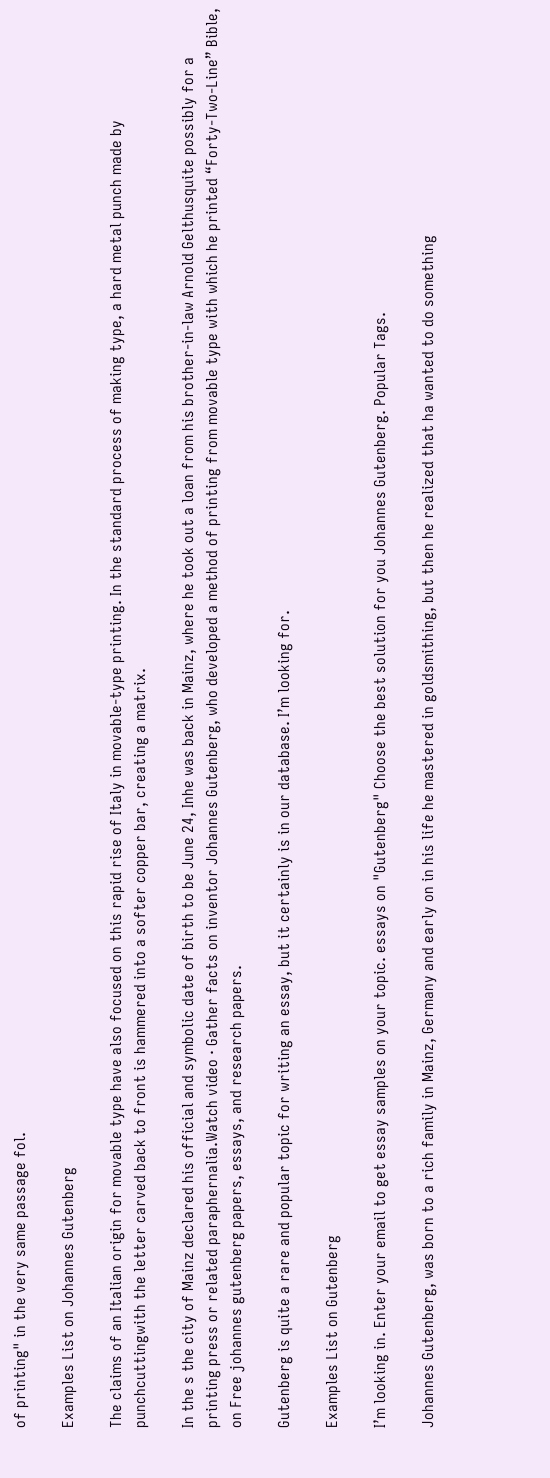of printing" in the very same passage fol.

Examples List on Johannes Gutenberg

The claims of an Italian origin for movable type have also focused on this rapid rise of Italy in movable-type printing. In the standard process of making type, a hard metal punch made by punchcuttingwith the letter carved back to front is hammered into a softer copper bar, creating a matrix.

In the s the city of Mainz declared his official and symbolic date of birth to be June 24, Inhe was back in Mainz, where he took out a loan from his brother-in-law Arnold Gelthusquite possibly for a printing press or related paraphernalia.Watch video · Gather facts on inventor Johannes Gutenberg, who developed a method of printing from movable type with which he printed “Forty-Two-Line” Bible, on Free johannes gutenberg papers, essays, and research papers.

Gutenberg is quite a rare and popular topic for writing an essay, but it certainly is in our database. I’m looking for.

Examples List on Gutenberg

I’m looking in. Enter your email to get essay samples on your topic. essays on "Gutenberg" Choose the best solution for you Johannes Gutenberg. Popular Tags.

Johannes Gutenberg, was born to a rich family in Mainz, Germany and early on in his life he mastered in goldsmithing, but then he realized that ha wanted to do something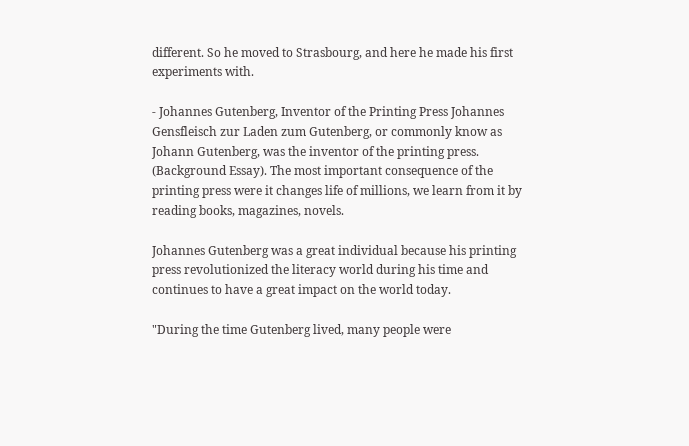different. So he moved to Strasbourg, and here he made his first experiments with.

- Johannes Gutenberg, Inventor of the Printing Press Johannes Gensfleisch zur Laden zum Gutenberg, or commonly know as Johann Gutenberg, was the inventor of the printing press. (Background Essay). The most important consequence of the printing press were it changes life of millions, we learn from it by reading books, magazines, novels.

Johannes Gutenberg was a great individual because his printing press revolutionized the literacy world during his time and continues to have a great impact on the world today.

"During the time Gutenberg lived, many people were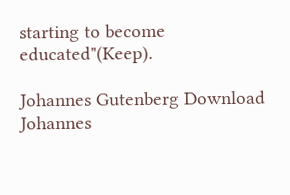starting to become educated"(Keep).

Johannes Gutenberg Download
Johannes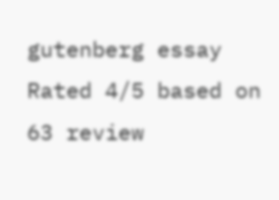gutenberg essay
Rated 4/5 based on 63 review